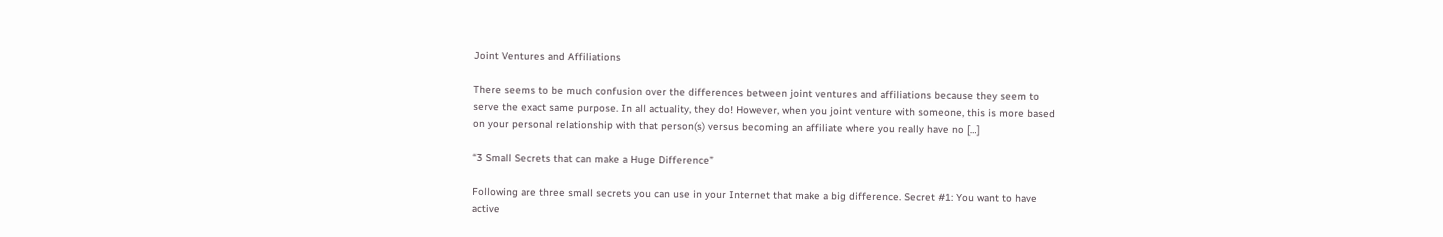Joint Ventures and Affiliations

There seems to be much confusion over the differences between joint ventures and affiliations because they seem to serve the exact same purpose. In all actuality, they do! However, when you joint venture with someone, this is more based on your personal relationship with that person(s) versus becoming an affiliate where you really have no […]

“3 Small Secrets that can make a Huge Difference”

Following are three small secrets you can use in your Internet that make a big difference. Secret #1: You want to have active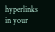hyperlinks in your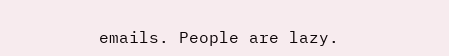emails. People are lazy.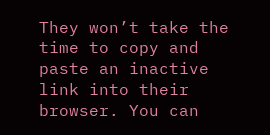They won’t take the time to copy and paste an inactive link into their browser. You can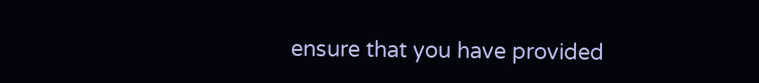ensure that you have provided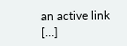an active link […]